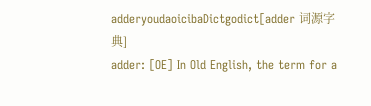adderyoudaoicibaDictgodict[adder 词源字典]
adder: [OE] In Old English, the term for a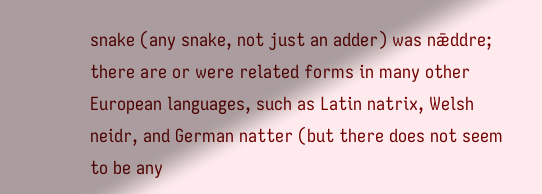snake (any snake, not just an adder) was nǣddre; there are or were related forms in many other European languages, such as Latin natrix, Welsh neidr, and German natter (but there does not seem to be any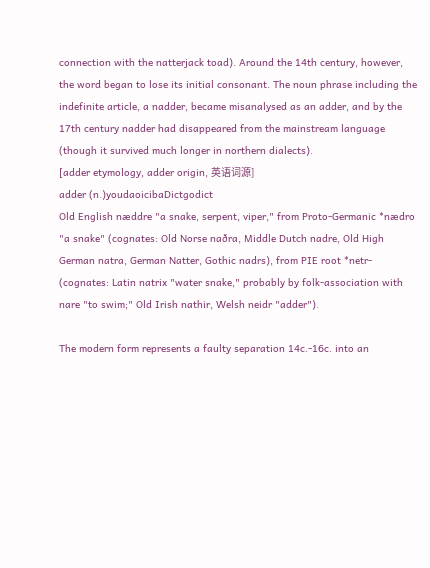connection with the natterjack toad). Around the 14th century, however, the word began to lose its initial consonant. The noun phrase including the indefinite article, a nadder, became misanalysed as an adder, and by the 17th century nadder had disappeared from the mainstream language (though it survived much longer in northern dialects).
[adder etymology, adder origin, 英语词源]
adder (n.)youdaoicibaDictgodict
Old English næddre "a snake, serpent, viper," from Proto-Germanic *nædro "a snake" (cognates: Old Norse naðra, Middle Dutch nadre, Old High German natra, German Natter, Gothic nadrs), from PIE root *netr- (cognates: Latin natrix "water snake," probably by folk-association with nare "to swim;" Old Irish nathir, Welsh neidr "adder").

The modern form represents a faulty separation 14c.-16c. into an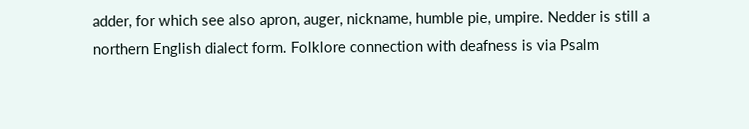adder, for which see also apron, auger, nickname, humble pie, umpire. Nedder is still a northern English dialect form. Folklore connection with deafness is via Psalm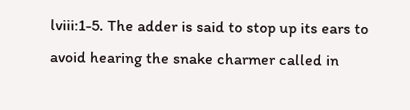lviii:1-5. The adder is said to stop up its ears to avoid hearing the snake charmer called in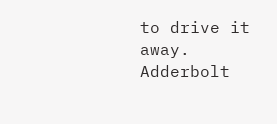to drive it away. Adderbolt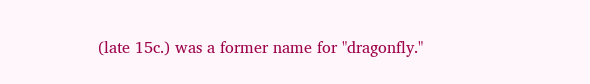(late 15c.) was a former name for "dragonfly."